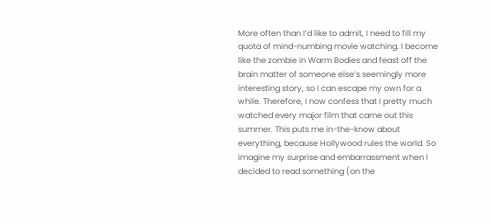More often than I’d like to admit, I need to fill my quota of mind-numbing movie watching. I become like the zombie in Warm Bodies and feast off the brain matter of someone else’s seemingly more interesting story, so I can escape my own for a while. Therefore, I now confess that I pretty much watched every major film that came out this summer. This puts me in-the-know about everything, because Hollywood rules the world. So imagine my surprise and embarrassment when I decided to read something (on the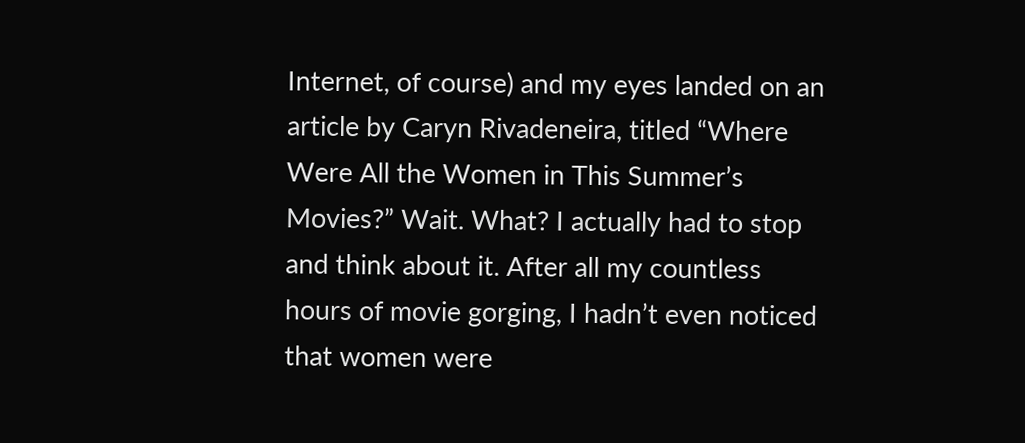Internet, of course) and my eyes landed on an article by Caryn Rivadeneira, titled “Where Were All the Women in This Summer’s Movies?” Wait. What? I actually had to stop and think about it. After all my countless hours of movie gorging, I hadn’t even noticed that women were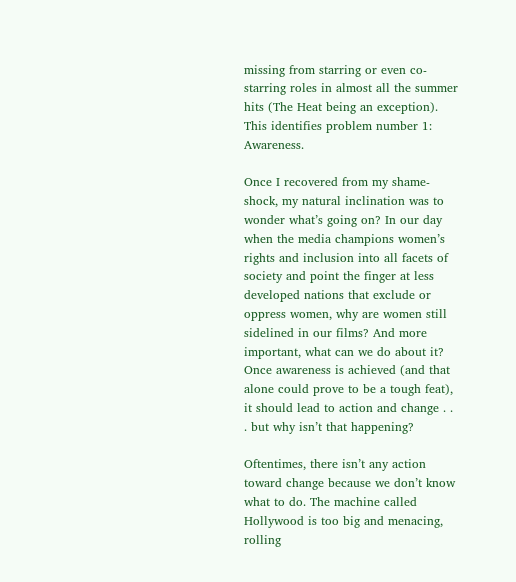missing from starring or even co-starring roles in almost all the summer hits (The Heat being an exception). This identifies problem number 1: Awareness.

Once I recovered from my shame-shock, my natural inclination was to wonder what’s going on? In our day when the media champions women’s rights and inclusion into all facets of society and point the finger at less developed nations that exclude or oppress women, why are women still sidelined in our films? And more important, what can we do about it? Once awareness is achieved (and that alone could prove to be a tough feat), it should lead to action and change . . . but why isn’t that happening?

Oftentimes, there isn’t any action toward change because we don’t know what to do. The machine called Hollywood is too big and menacing, rolling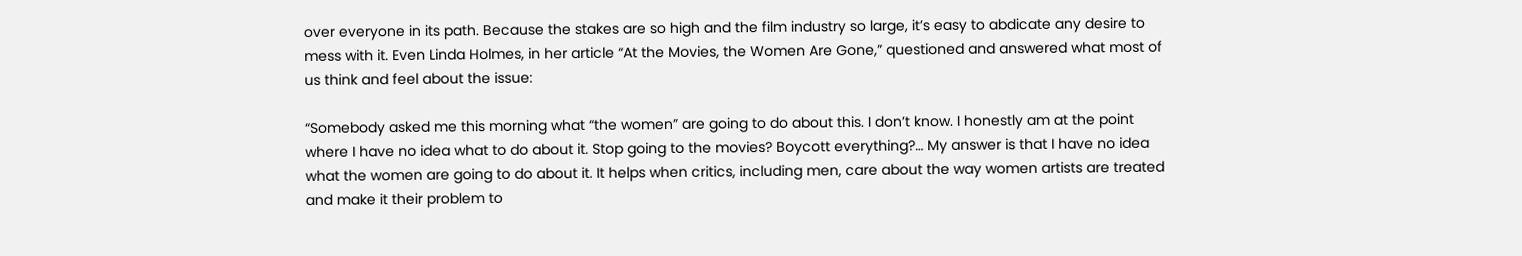over everyone in its path. Because the stakes are so high and the film industry so large, it’s easy to abdicate any desire to mess with it. Even Linda Holmes, in her article “At the Movies, the Women Are Gone,” questioned and answered what most of us think and feel about the issue:

“Somebody asked me this morning what “the women” are going to do about this. I don’t know. I honestly am at the point where I have no idea what to do about it. Stop going to the movies? Boycott everything?… My answer is that I have no idea what the women are going to do about it. It helps when critics, including men, care about the way women artists are treated and make it their problem to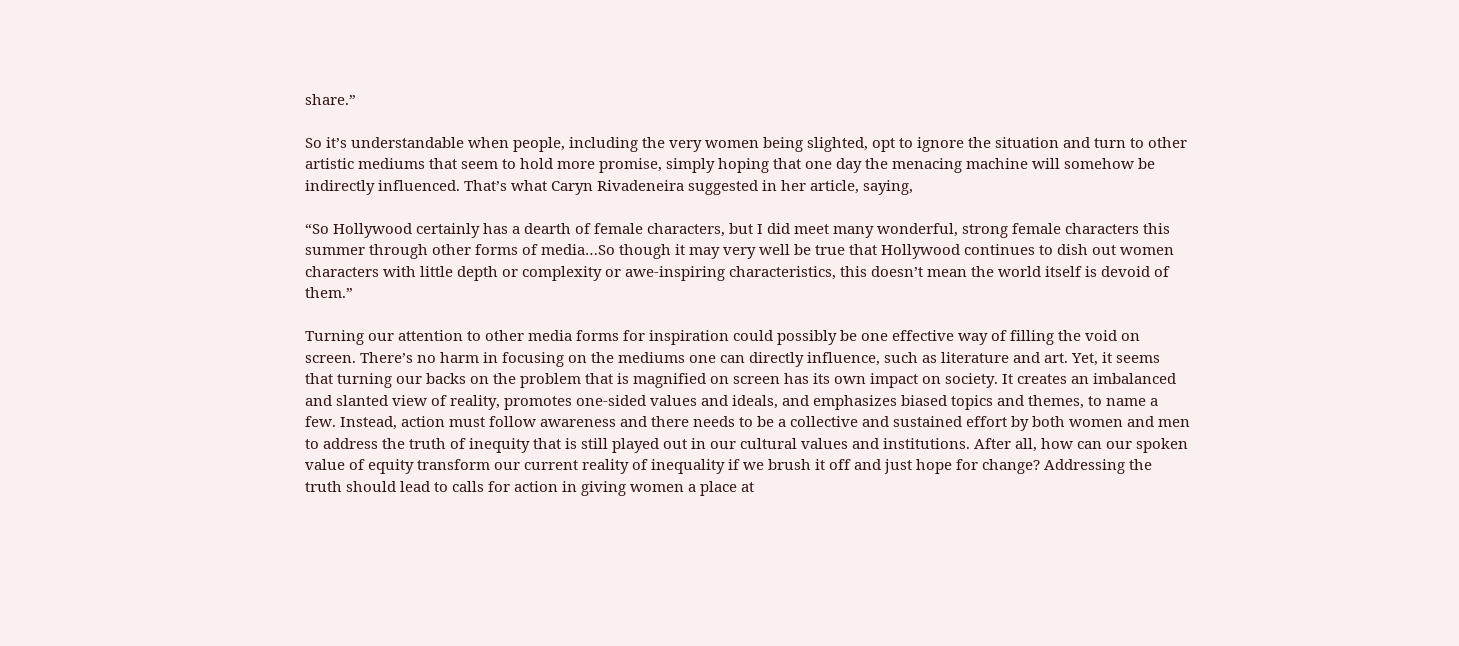share.”

So it’s understandable when people, including the very women being slighted, opt to ignore the situation and turn to other artistic mediums that seem to hold more promise, simply hoping that one day the menacing machine will somehow be indirectly influenced. That’s what Caryn Rivadeneira suggested in her article, saying,

“So Hollywood certainly has a dearth of female characters, but I did meet many wonderful, strong female characters this summer through other forms of media…So though it may very well be true that Hollywood continues to dish out women characters with little depth or complexity or awe-inspiring characteristics, this doesn’t mean the world itself is devoid of them.”

Turning our attention to other media forms for inspiration could possibly be one effective way of filling the void on screen. There’s no harm in focusing on the mediums one can directly influence, such as literature and art. Yet, it seems that turning our backs on the problem that is magnified on screen has its own impact on society. It creates an imbalanced and slanted view of reality, promotes one-sided values and ideals, and emphasizes biased topics and themes, to name a few. Instead, action must follow awareness and there needs to be a collective and sustained effort by both women and men to address the truth of inequity that is still played out in our cultural values and institutions. After all, how can our spoken value of equity transform our current reality of inequality if we brush it off and just hope for change? Addressing the truth should lead to calls for action in giving women a place at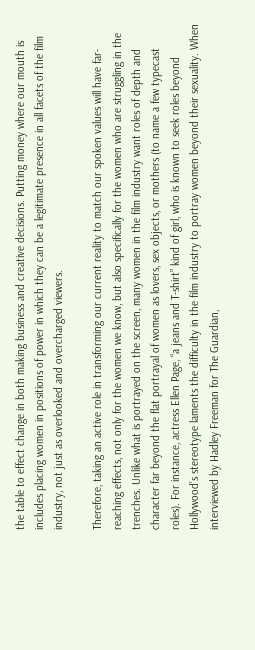the table to effect change in both making business and creative decisions. Putting money where our mouth is includes placing women in positions of power in which they can be a legitimate presence in all facets of the film industry, not just as overlooked and overcharged viewers.

Therefore, taking an active role in transforming our current reality to match our spoken values will have far-reaching effects, not only for the women we know, but also specifically for the women who are struggling in the trenches. Unlike what is portrayed on the screen, many women in the film industry want roles of depth and character far beyond the flat portrayal of women as lovers, sex objects, or mothers (to name a few typecast roles). For instance, actress Ellen Page, “a jeans and T-shirt” kind of girl, who is known to seek roles beyond Hollywood’s stereotype laments the difficulty in the film industry to portray women beyond their sexuality. When interviewed by Hadley Freeman for The Guardian,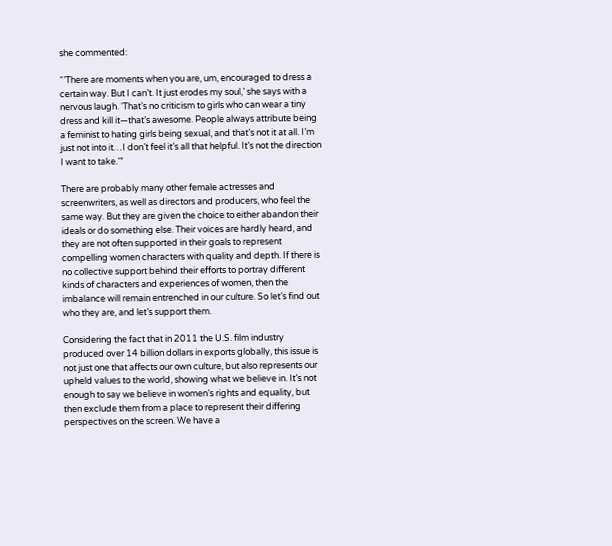she commented:

“’There are moments when you are, um, encouraged to dress a certain way. But I can’t. It just erodes my soul,’ she says with a nervous laugh. ‘That’s no criticism to girls who can wear a tiny dress and kill it—that’s awesome. People always attribute being a feminist to hating girls being sexual, and that’s not it at all. I’m just not into it…I don’t feel it’s all that helpful. It’s not the direction I want to take.’”

There are probably many other female actresses and screenwriters, as well as directors and producers, who feel the same way. But they are given the choice to either abandon their ideals or do something else. Their voices are hardly heard, and they are not often supported in their goals to represent compelling women characters with quality and depth. If there is no collective support behind their efforts to portray different kinds of characters and experiences of women, then the imbalance will remain entrenched in our culture. So let’s find out who they are, and let’s support them.

Considering the fact that in 2011 the U.S. film industry produced over 14 billion dollars in exports globally, this issue is not just one that affects our own culture, but also represents our upheld values to the world, showing what we believe in. It’s not enough to say we believe in women’s rights and equality, but then exclude them from a place to represent their differing perspectives on the screen. We have a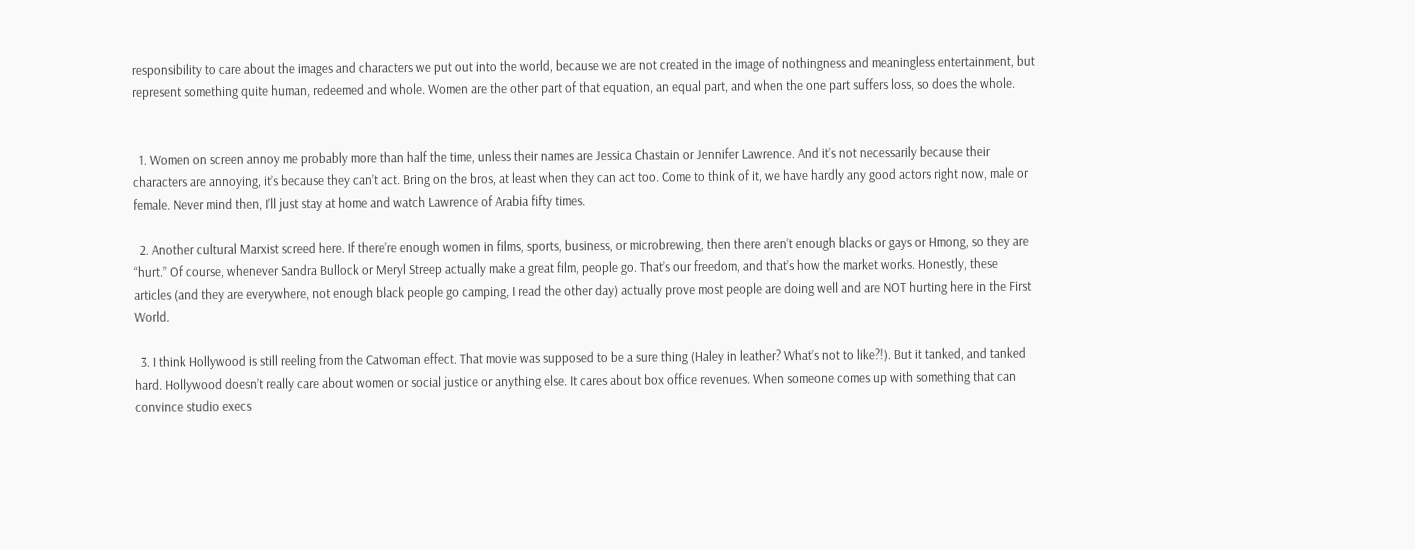responsibility to care about the images and characters we put out into the world, because we are not created in the image of nothingness and meaningless entertainment, but represent something quite human, redeemed and whole. Women are the other part of that equation, an equal part, and when the one part suffers loss, so does the whole.


  1. Women on screen annoy me probably more than half the time, unless their names are Jessica Chastain or Jennifer Lawrence. And it’s not necessarily because their characters are annoying, it’s because they can’t act. Bring on the bros, at least when they can act too. Come to think of it, we have hardly any good actors right now, male or female. Never mind then, I’ll just stay at home and watch Lawrence of Arabia fifty times.

  2. Another cultural Marxist screed here. If there’re enough women in films, sports, business, or microbrewing, then there aren’t enough blacks or gays or Hmong, so they are “hurt.” Of course, whenever Sandra Bullock or Meryl Streep actually make a great film, people go. That’s our freedom, and that’s how the market works. Honestly, these articles (and they are everywhere, not enough black people go camping, I read the other day) actually prove most people are doing well and are NOT hurting here in the First World.

  3. I think Hollywood is still reeling from the Catwoman effect. That movie was supposed to be a sure thing (Haley in leather? What’s not to like?!). But it tanked, and tanked hard. Hollywood doesn’t really care about women or social justice or anything else. It cares about box office revenues. When someone comes up with something that can convince studio execs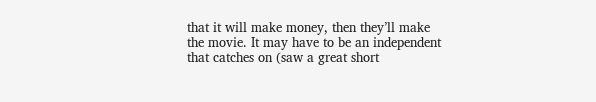that it will make money, then they’ll make the movie. It may have to be an independent that catches on (saw a great short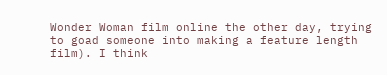Wonder Woman film online the other day, trying to goad someone into making a feature length film). I think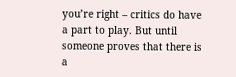you’re right – critics do have a part to play. But until someone proves that there is a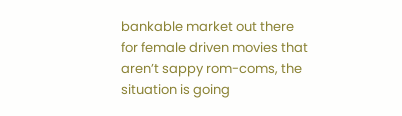bankable market out there for female driven movies that aren’t sappy rom-coms, the situation is going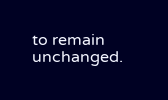to remain unchanged.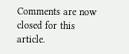Comments are now closed for this article.